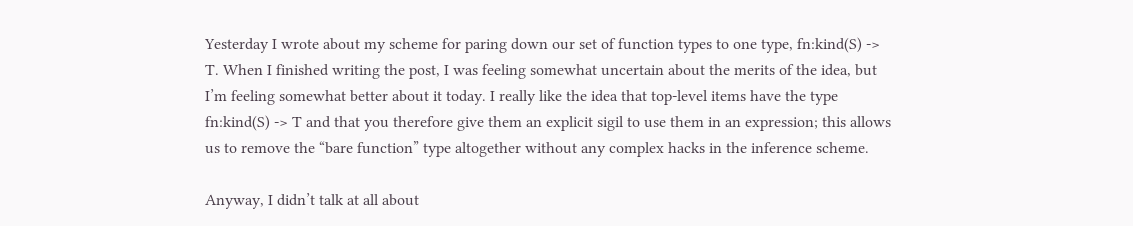Yesterday I wrote about my scheme for paring down our set of function types to one type, fn:kind(S) -> T. When I finished writing the post, I was feeling somewhat uncertain about the merits of the idea, but I’m feeling somewhat better about it today. I really like the idea that top-level items have the type fn:kind(S) -> T and that you therefore give them an explicit sigil to use them in an expression; this allows us to remove the “bare function” type altogether without any complex hacks in the inference scheme.

Anyway, I didn’t talk at all about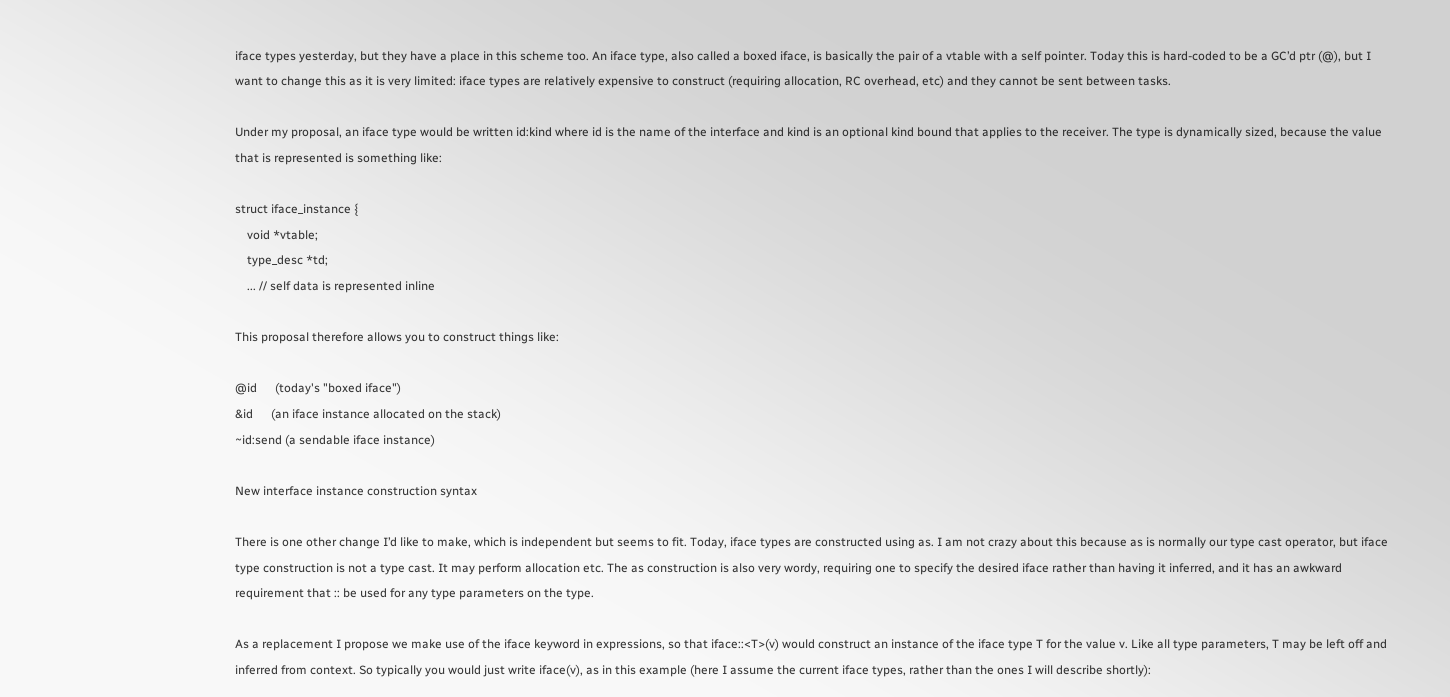iface types yesterday, but they have a place in this scheme too. An iface type, also called a boxed iface, is basically the pair of a vtable with a self pointer. Today this is hard-coded to be a GC’d ptr (@), but I want to change this as it is very limited: iface types are relatively expensive to construct (requiring allocation, RC overhead, etc) and they cannot be sent between tasks.

Under my proposal, an iface type would be written id:kind where id is the name of the interface and kind is an optional kind bound that applies to the receiver. The type is dynamically sized, because the value that is represented is something like:

struct iface_instance {
    void *vtable;
    type_desc *td;
    ... // self data is represented inline

This proposal therefore allows you to construct things like:

@id      (today's "boxed iface")
&id      (an iface instance allocated on the stack)
~id:send (a sendable iface instance)

New interface instance construction syntax

There is one other change I’d like to make, which is independent but seems to fit. Today, iface types are constructed using as. I am not crazy about this because as is normally our type cast operator, but iface type construction is not a type cast. It may perform allocation etc. The as construction is also very wordy, requiring one to specify the desired iface rather than having it inferred, and it has an awkward requirement that :: be used for any type parameters on the type.

As a replacement I propose we make use of the iface keyword in expressions, so that iface::<T>(v) would construct an instance of the iface type T for the value v. Like all type parameters, T may be left off and inferred from context. So typically you would just write iface(v), as in this example (here I assume the current iface types, rather than the ones I will describe shortly):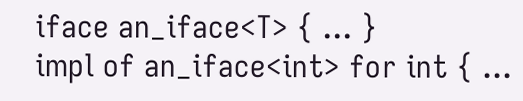iface an_iface<T> { ... }
impl of an_iface<int> for int { ...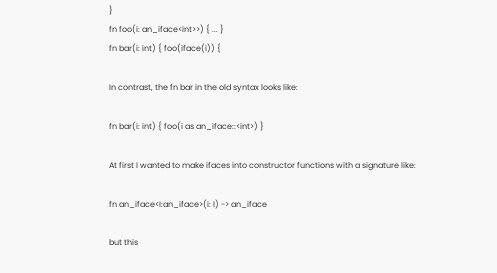}
fn foo(i: an_iface<int>>) { ... }
fn bar(i: int) { foo(iface(i)) {

In contrast, the fn bar in the old syntax looks like:

fn bar(i: int) { foo(i as an_iface::<int>) }

At first I wanted to make ifaces into constructor functions with a signature like:

fn an_iface<I:an_iface>(i: I) -> an_iface

but this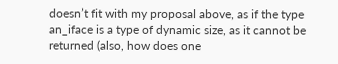doesn’t fit with my proposal above, as if the type an_iface is a type of dynamic size, as it cannot be returned (also, how does one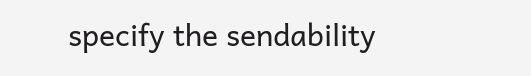specify the sendability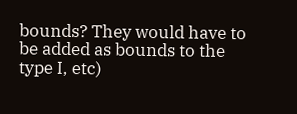bounds? They would have to be added as bounds to the type I, etc)